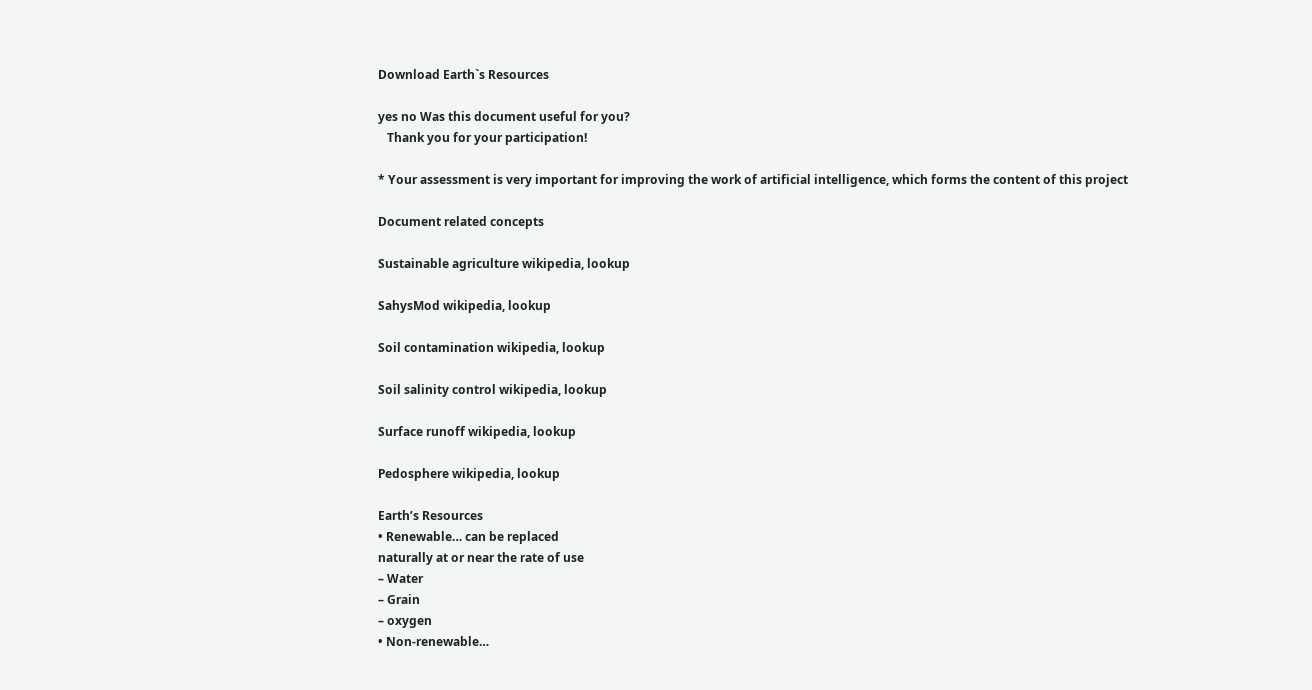Download Earth`s Resources

yes no Was this document useful for you?
   Thank you for your participation!

* Your assessment is very important for improving the work of artificial intelligence, which forms the content of this project

Document related concepts

Sustainable agriculture wikipedia, lookup

SahysMod wikipedia, lookup

Soil contamination wikipedia, lookup

Soil salinity control wikipedia, lookup

Surface runoff wikipedia, lookup

Pedosphere wikipedia, lookup

Earth’s Resources
• Renewable… can be replaced
naturally at or near the rate of use
– Water
– Grain
– oxygen
• Non-renewable…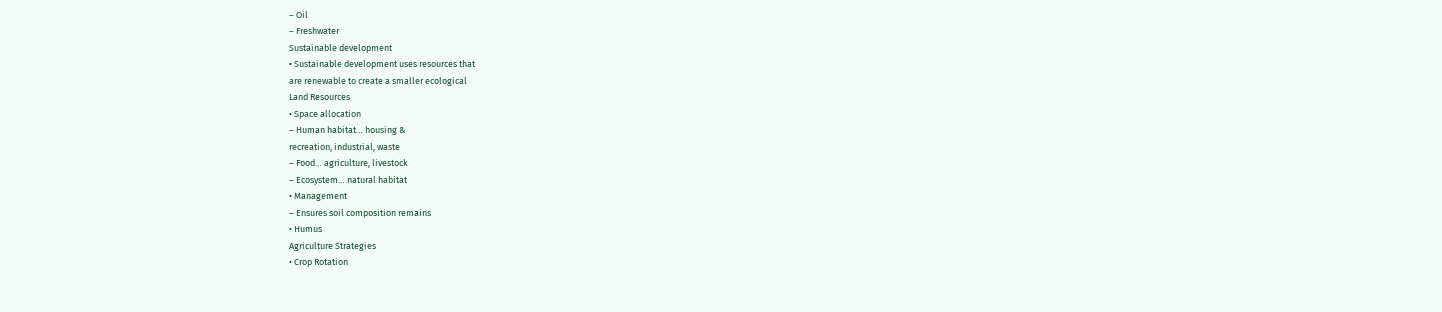– Oil
– Freshwater
Sustainable development
• Sustainable development uses resources that
are renewable to create a smaller ecological
Land Resources
• Space allocation
– Human habitat… housing &
recreation, industrial, waste
– Food… agriculture, livestock
– Ecosystem… natural habitat
• Management
– Ensures soil composition remains
• Humus
Agriculture Strategies
• Crop Rotation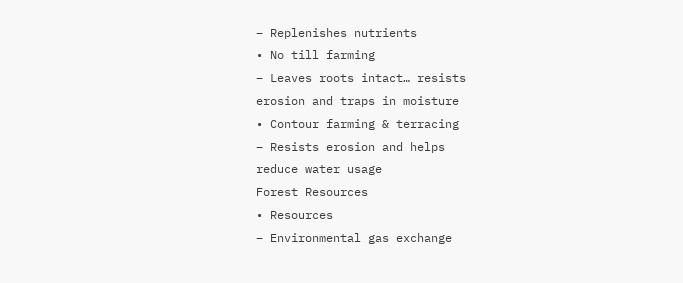– Replenishes nutrients
• No till farming
– Leaves roots intact… resists
erosion and traps in moisture
• Contour farming & terracing
– Resists erosion and helps
reduce water usage
Forest Resources
• Resources
– Environmental gas exchange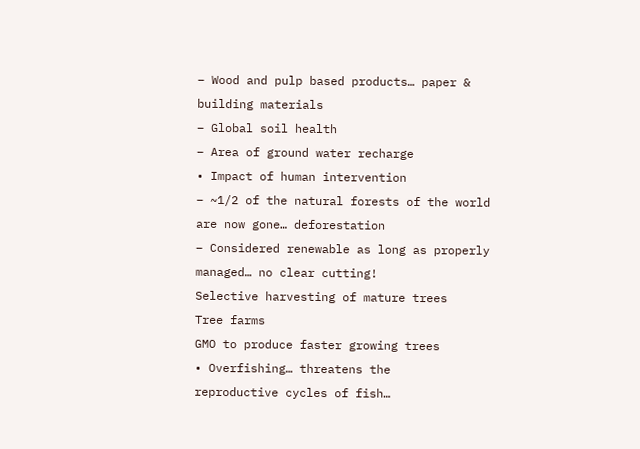– Wood and pulp based products… paper &
building materials
– Global soil health
– Area of ground water recharge
• Impact of human intervention
– ~1/2 of the natural forests of the world
are now gone… deforestation
– Considered renewable as long as properly
managed… no clear cutting!
Selective harvesting of mature trees
Tree farms
GMO to produce faster growing trees
• Overfishing… threatens the
reproductive cycles of fish…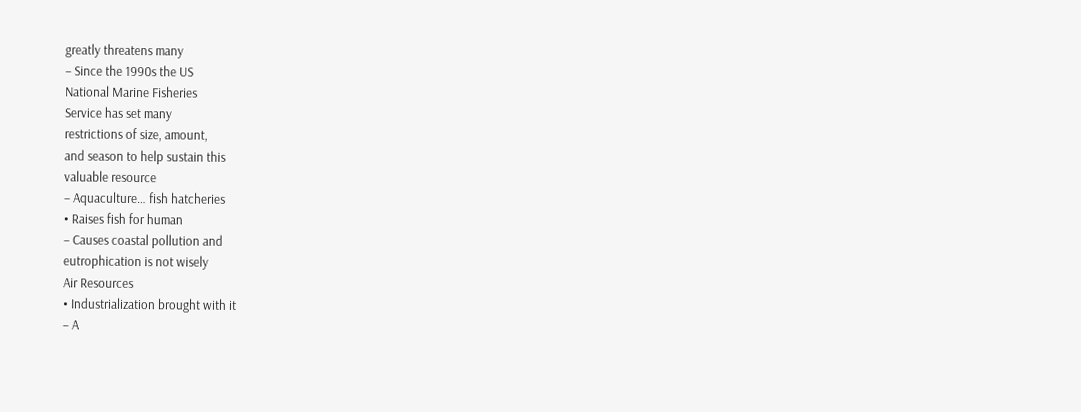greatly threatens many
– Since the 1990s the US
National Marine Fisheries
Service has set many
restrictions of size, amount,
and season to help sustain this
valuable resource
– Aquaculture… fish hatcheries
• Raises fish for human
– Causes coastal pollution and
eutrophication is not wisely
Air Resources
• Industrialization brought with it
– A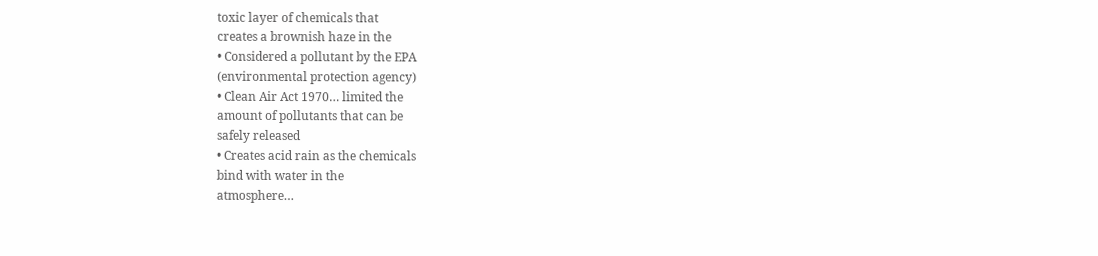toxic layer of chemicals that
creates a brownish haze in the
• Considered a pollutant by the EPA
(environmental protection agency)
• Clean Air Act 1970… limited the
amount of pollutants that can be
safely released
• Creates acid rain as the chemicals
bind with water in the
atmosphere…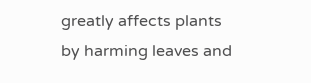greatly affects plants
by harming leaves and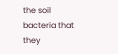the soil
bacteria that they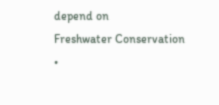depend on
Freshwater Conservation
•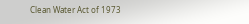Clean Water Act of 1973